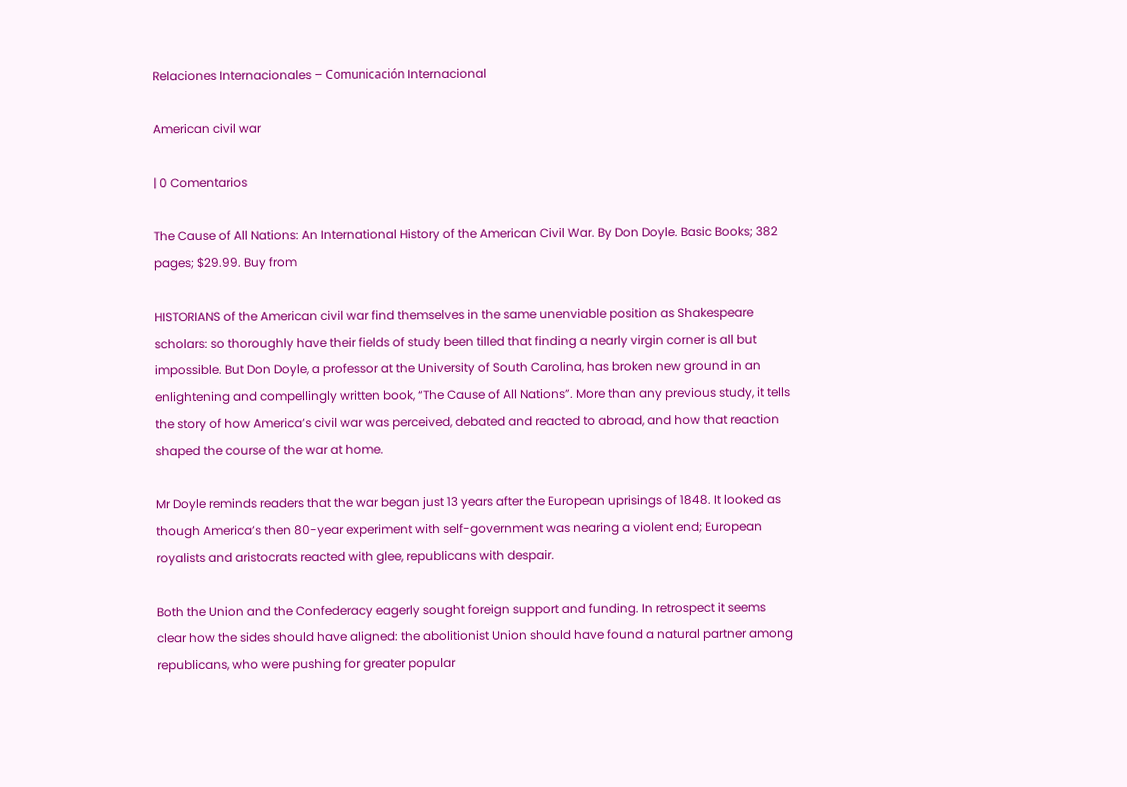Relaciones Internacionales – Comunicación Internacional

American civil war

| 0 Comentarios

The Cause of All Nations: An International History of the American Civil War. By Don Doyle. Basic Books; 382 pages; $29.99. Buy from

HISTORIANS of the American civil war find themselves in the same unenviable position as Shakespeare scholars: so thoroughly have their fields of study been tilled that finding a nearly virgin corner is all but impossible. But Don Doyle, a professor at the University of South Carolina, has broken new ground in an enlightening and compellingly written book, “The Cause of All Nations”. More than any previous study, it tells the story of how America’s civil war was perceived, debated and reacted to abroad, and how that reaction shaped the course of the war at home.

Mr Doyle reminds readers that the war began just 13 years after the European uprisings of 1848. It looked as though America’s then 80-year experiment with self-government was nearing a violent end; European royalists and aristocrats reacted with glee, republicans with despair.

Both the Union and the Confederacy eagerly sought foreign support and funding. In retrospect it seems clear how the sides should have aligned: the abolitionist Union should have found a natural partner among republicans, who were pushing for greater popular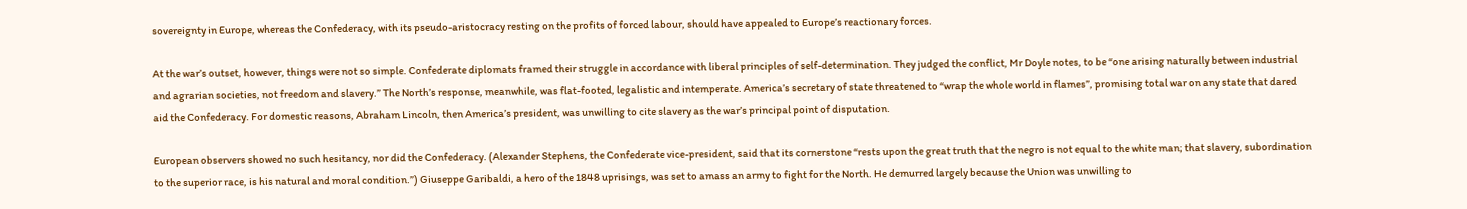sovereignty in Europe, whereas the Confederacy, with its pseudo-aristocracy resting on the profits of forced labour, should have appealed to Europe’s reactionary forces.

At the war’s outset, however, things were not so simple. Confederate diplomats framed their struggle in accordance with liberal principles of self-determination. They judged the conflict, Mr Doyle notes, to be “one arising naturally between industrial and agrarian societies, not freedom and slavery.” The North’s response, meanwhile, was flat-footed, legalistic and intemperate. America’s secretary of state threatened to “wrap the whole world in flames”, promising total war on any state that dared aid the Confederacy. For domestic reasons, Abraham Lincoln, then America’s president, was unwilling to cite slavery as the war’s principal point of disputation.

European observers showed no such hesitancy, nor did the Confederacy. (Alexander Stephens, the Confederate vice-president, said that its cornerstone “rests upon the great truth that the negro is not equal to the white man; that slavery, subordination to the superior race, is his natural and moral condition.”) Giuseppe Garibaldi, a hero of the 1848 uprisings, was set to amass an army to fight for the North. He demurred largely because the Union was unwilling to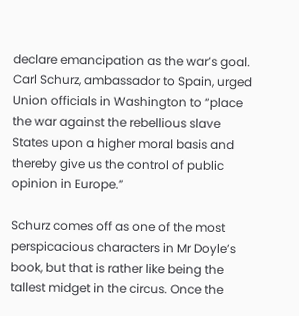declare emancipation as the war’s goal. Carl Schurz, ambassador to Spain, urged Union officials in Washington to “place the war against the rebellious slave States upon a higher moral basis and thereby give us the control of public opinion in Europe.”

Schurz comes off as one of the most perspicacious characters in Mr Doyle’s book, but that is rather like being the tallest midget in the circus. Once the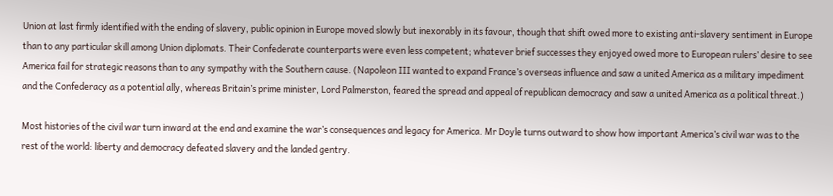Union at last firmly identified with the ending of slavery, public opinion in Europe moved slowly but inexorably in its favour, though that shift owed more to existing anti-slavery sentiment in Europe than to any particular skill among Union diplomats. Their Confederate counterparts were even less competent; whatever brief successes they enjoyed owed more to European rulers’ desire to see America fail for strategic reasons than to any sympathy with the Southern cause. (Napoleon III wanted to expand France’s overseas influence and saw a united America as a military impediment and the Confederacy as a potential ally, whereas Britain’s prime minister, Lord Palmerston, feared the spread and appeal of republican democracy and saw a united America as a political threat.)

Most histories of the civil war turn inward at the end and examine the war’s consequences and legacy for America. Mr Doyle turns outward to show how important America’s civil war was to the rest of the world: liberty and democracy defeated slavery and the landed gentry.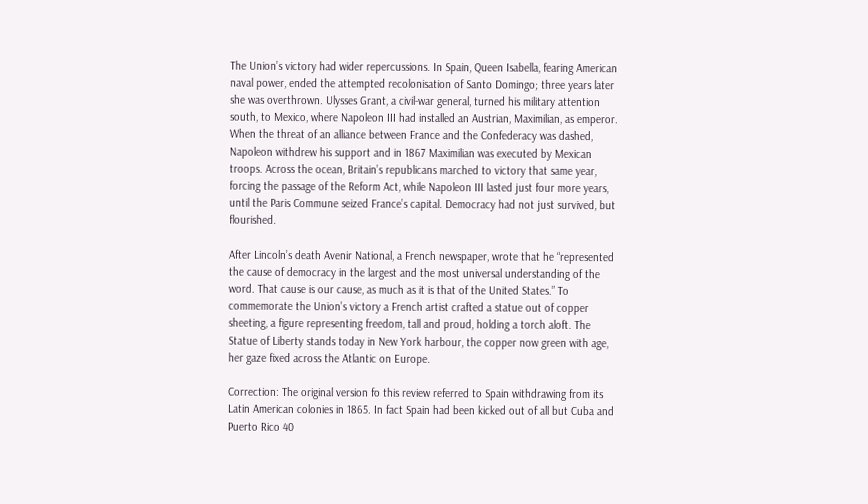The Union’s victory had wider repercussions. In Spain, Queen Isabella, fearing American naval power, ended the attempted recolonisation of Santo Domingo; three years later she was overthrown. Ulysses Grant, a civil-war general, turned his military attention south, to Mexico, where Napoleon III had installed an Austrian, Maximilian, as emperor. When the threat of an alliance between France and the Confederacy was dashed, Napoleon withdrew his support and in 1867 Maximilian was executed by Mexican troops. Across the ocean, Britain’s republicans marched to victory that same year, forcing the passage of the Reform Act, while Napoleon III lasted just four more years, until the Paris Commune seized France’s capital. Democracy had not just survived, but flourished.

After Lincoln’s death Avenir National, a French newspaper, wrote that he “represented the cause of democracy in the largest and the most universal understanding of the word. That cause is our cause, as much as it is that of the United States.” To commemorate the Union’s victory a French artist crafted a statue out of copper sheeting, a figure representing freedom, tall and proud, holding a torch aloft. The Statue of Liberty stands today in New York harbour, the copper now green with age, her gaze fixed across the Atlantic on Europe.

Correction: The original version fo this review referred to Spain withdrawing from its Latin American colonies in 1865. In fact Spain had been kicked out of all but Cuba and Puerto Rico 40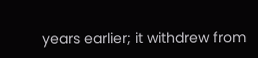years earlier; it withdrew from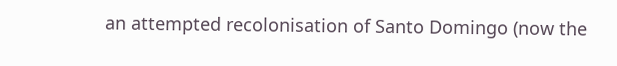an attempted recolonisation of Santo Domingo (now the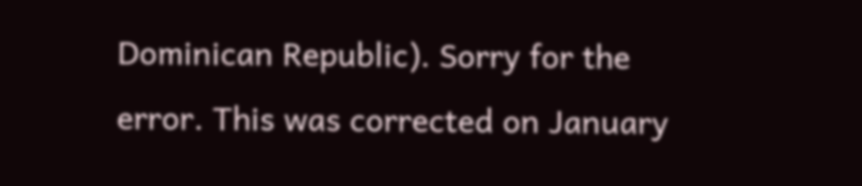Dominican Republic). Sorry for the error. This was corrected on January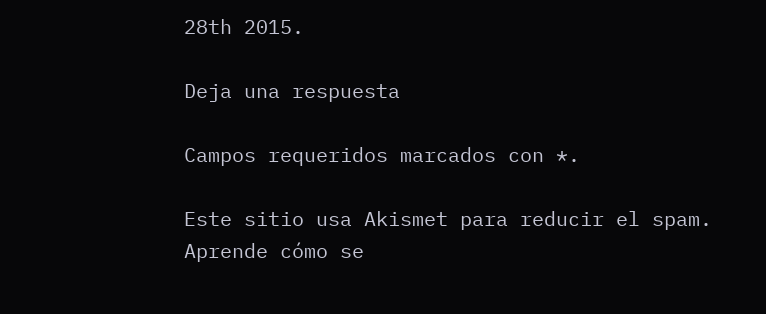28th 2015.

Deja una respuesta

Campos requeridos marcados con *.

Este sitio usa Akismet para reducir el spam. Aprende cómo se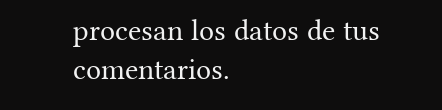procesan los datos de tus comentarios.